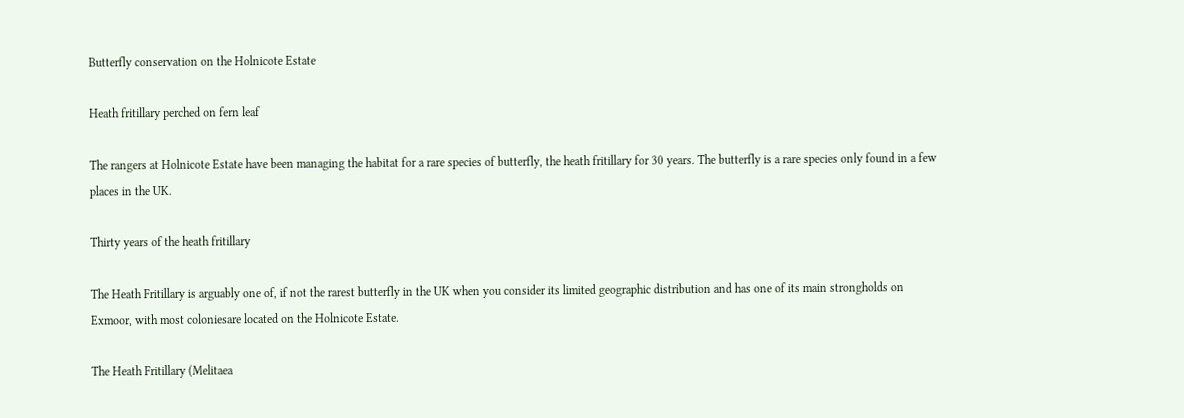Butterfly conservation on the Holnicote Estate

Heath fritillary perched on fern leaf

The rangers at Holnicote Estate have been managing the habitat for a rare species of butterfly, the heath fritillary for 30 years. The butterfly is a rare species only found in a few places in the UK.

Thirty years of the heath fritillary

The Heath Fritillary is arguably one of, if not the rarest butterfly in the UK when you consider its limited geographic distribution and has one of its main strongholds on Exmoor, with most coloniesare located on the Holnicote Estate.

The Heath Fritillary (Melitaea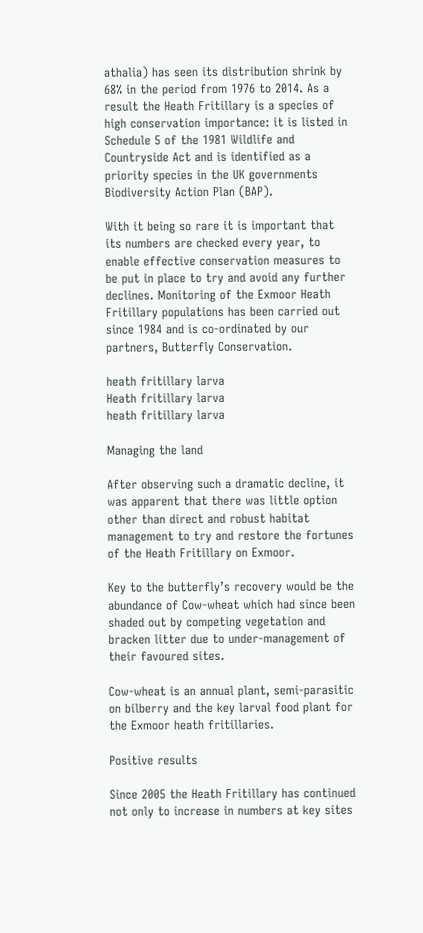athalia) has seen its distribution shrink by 68% in the period from 1976 to 2014. As a result the Heath Fritillary is a species of high conservation importance: it is listed in Schedule 5 of the 1981 Wildlife and Countryside Act and is identified as a priority species in the UK governments Biodiversity Action Plan (BAP).

With it being so rare it is important that its numbers are checked every year, to enable effective conservation measures to be put in place to try and avoid any further declines. Monitoring of the Exmoor Heath Fritillary populations has been carried out since 1984 and is co-ordinated by our partners, Butterfly Conservation.

heath fritillary larva
Heath fritillary larva
heath fritillary larva

Managing the land

After observing such a dramatic decline, it was apparent that there was little option other than direct and robust habitat management to try and restore the fortunes of the Heath Fritillary on Exmoor.

Key to the butterfly’s recovery would be the abundance of Cow-wheat which had since been shaded out by competing vegetation and bracken litter due to under-management of their favoured sites.

Cow-wheat is an annual plant, semi-parasitic on bilberry and the key larval food plant for the Exmoor heath fritillaries.

Positive results

Since 2005 the Heath Fritillary has continued not only to increase in numbers at key sites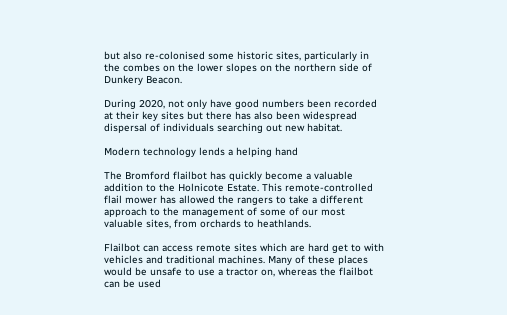but also re-colonised some historic sites, particularly in the combes on the lower slopes on the northern side of Dunkery Beacon.

During 2020, not only have good numbers been recorded at their key sites but there has also been widespread dispersal of individuals searching out new habitat.

Modern technology lends a helping hand

The Bromford flailbot has quickly become a valuable addition to the Holnicote Estate. This remote-controlled flail mower has allowed the rangers to take a different approach to the management of some of our most valuable sites, from orchards to heathlands.

Flailbot can access remote sites which are hard get to with vehicles and traditional machines. Many of these places would be unsafe to use a tractor on, whereas the flailbot can be used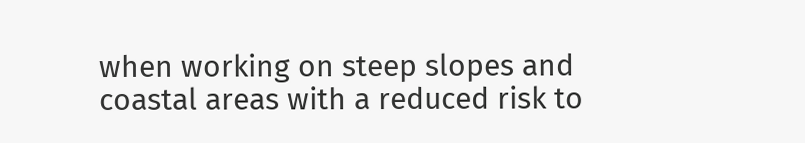when working on steep slopes and coastal areas with a reduced risk to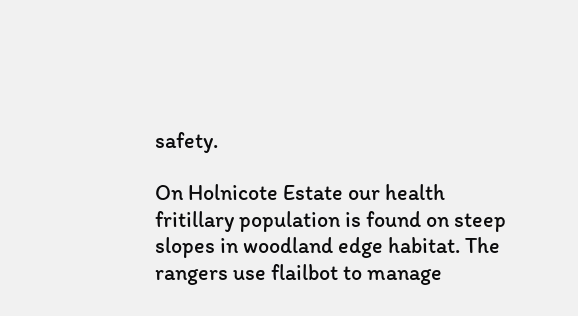safety.

On Holnicote Estate our health fritillary population is found on steep slopes in woodland edge habitat. The rangers use flailbot to manage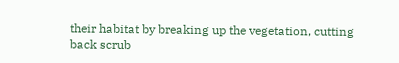their habitat by breaking up the vegetation, cutting back scrub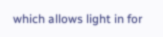which allows light in for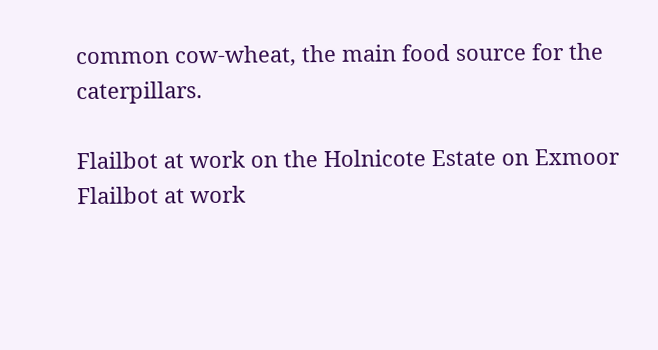common cow-wheat, the main food source for the caterpillars.

Flailbot at work on the Holnicote Estate on Exmoor
Flailbot at work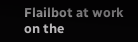Flailbot at work on the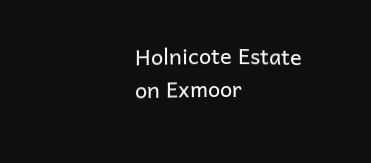Holnicote Estate on Exmoor